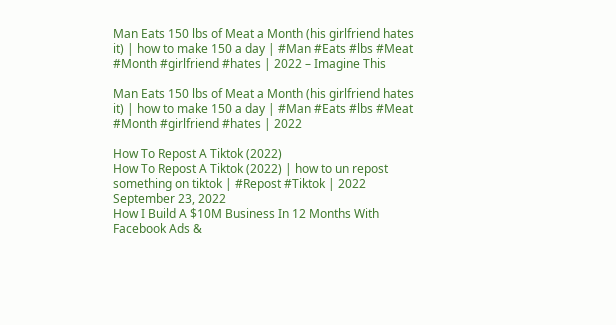Man Eats 150 lbs of Meat a Month (his girlfriend hates it) | how to make 150 a day | #Man #Eats #lbs #Meat #Month #girlfriend #hates | 2022 – Imagine This

Man Eats 150 lbs of Meat a Month (his girlfriend hates it) | how to make 150 a day | #Man #Eats #lbs #Meat #Month #girlfriend #hates | 2022

How To Repost A Tiktok (2022)
How To Repost A Tiktok (2022) | how to un repost something on tiktok | #Repost #Tiktok | 2022
September 23, 2022
How I Build A $10M Business In 12 Months With Facebook Ads &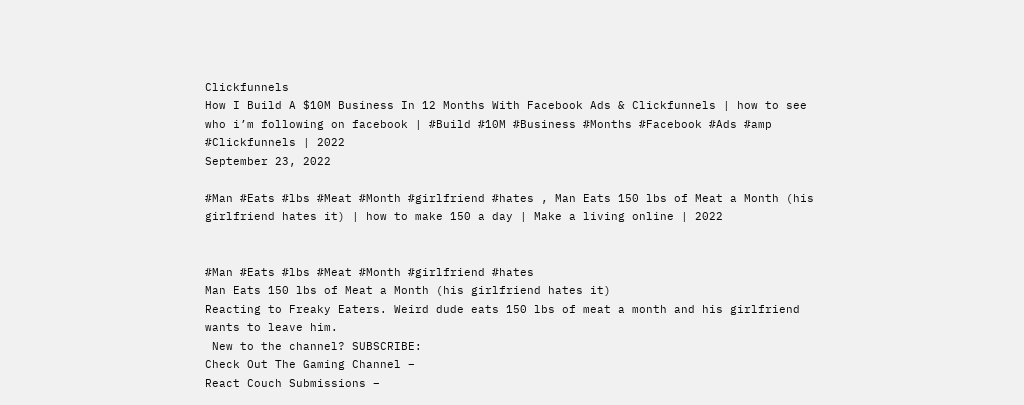Clickfunnels
How I Build A $10M Business In 12 Months With Facebook Ads & Clickfunnels | how to see who i’m following on facebook | #Build #10M #Business #Months #Facebook #Ads #amp #Clickfunnels | 2022
September 23, 2022

#Man #Eats #lbs #Meat #Month #girlfriend #hates , Man Eats 150 lbs of Meat a Month (his girlfriend hates it) | how to make 150 a day | Make a living online | 2022


#Man #Eats #lbs #Meat #Month #girlfriend #hates
Man Eats 150 lbs of Meat a Month (his girlfriend hates it)
Reacting to Freaky Eaters. Weird dude eats 150 lbs of meat a month and his girlfriend wants to leave him.
 New to the channel? SUBSCRIBE:
Check Out The Gaming Channel –
React Couch Submissions –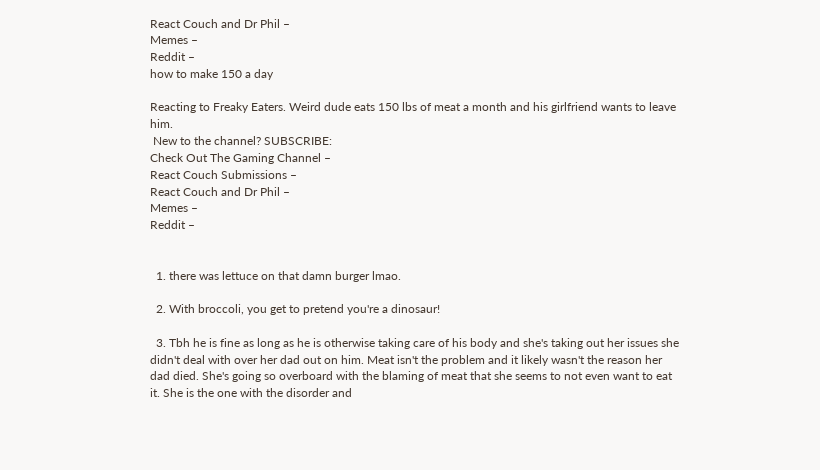React Couch and Dr Phil –
Memes –
Reddit –
how to make 150 a day

Reacting to Freaky Eaters. Weird dude eats 150 lbs of meat a month and his girlfriend wants to leave him.
 New to the channel? SUBSCRIBE:
Check Out The Gaming Channel –
React Couch Submissions –
React Couch and Dr Phil –
Memes –
Reddit –


  1. there was lettuce on that damn burger lmao.

  2. With broccoli, you get to pretend you're a dinosaur!

  3. Tbh he is fine as long as he is otherwise taking care of his body and she's taking out her issues she didn't deal with over her dad out on him. Meat isn't the problem and it likely wasn't the reason her dad died. She's going so overboard with the blaming of meat that she seems to not even want to eat it. She is the one with the disorder and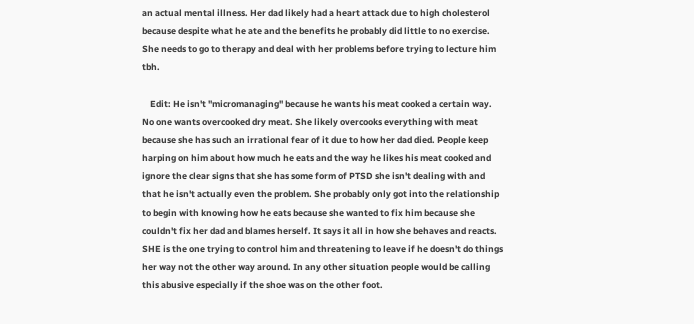an actual mental illness. Her dad likely had a heart attack due to high cholesterol because despite what he ate and the benefits he probably did little to no exercise. She needs to go to therapy and deal with her problems before trying to lecture him tbh.

    Edit: He isn't "micromanaging" because he wants his meat cooked a certain way. No one wants overcooked dry meat. She likely overcooks everything with meat because she has such an irrational fear of it due to how her dad died. People keep harping on him about how much he eats and the way he likes his meat cooked and ignore the clear signs that she has some form of PTSD she isn't dealing with and that he isn't actually even the problem. She probably only got into the relationship to begin with knowing how he eats because she wanted to fix him because she couldn't fix her dad and blames herself. It says it all in how she behaves and reacts. SHE is the one trying to control him and threatening to leave if he doesn't do things her way not the other way around. In any other situation people would be calling this abusive especially if the shoe was on the other foot.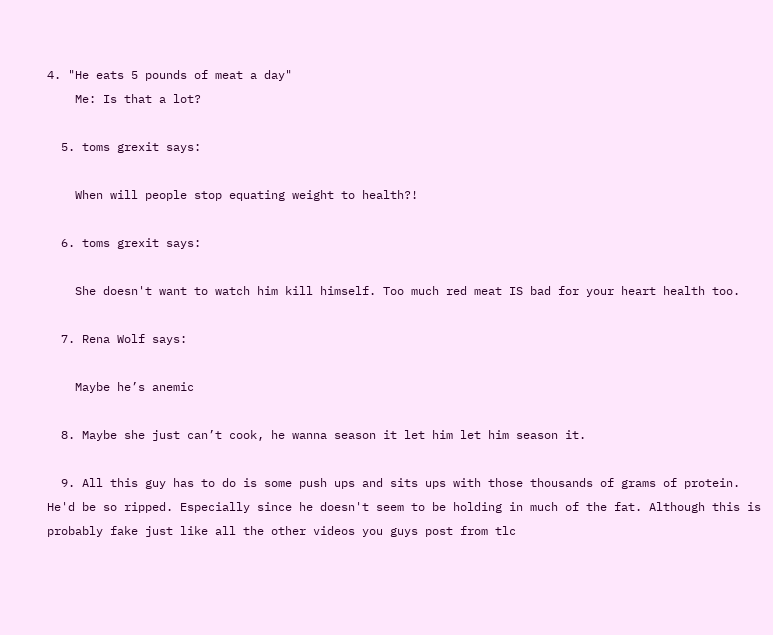4. "He eats 5 pounds of meat a day"
    Me: Is that a lot?

  5. toms grexit says:

    When will people stop equating weight to health?!

  6. toms grexit says:

    She doesn't want to watch him kill himself. Too much red meat IS bad for your heart health too.

  7. Rena Wolf says:

    Maybe he’s anemic

  8. Maybe she just can’t cook, he wanna season it let him let him season it.

  9. All this guy has to do is some push ups and sits ups with those thousands of grams of protein. He'd be so ripped. Especially since he doesn't seem to be holding in much of the fat. Although this is probably fake just like all the other videos you guys post from tlc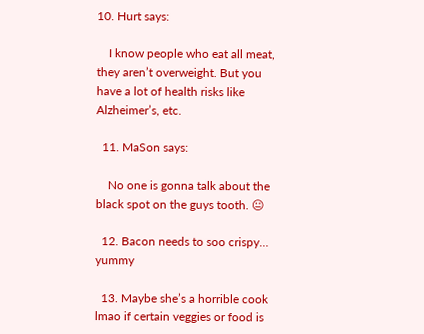10. Hurt says:

    I know people who eat all meat, they aren’t overweight. But you have a lot of health risks like Alzheimer’s, etc.

  11. MaSon says:

    No one is gonna talk about the black spot on the guys tooth. 😐

  12. Bacon needs to soo crispy… yummy

  13. Maybe she’s a horrible cook lmao if certain veggies or food is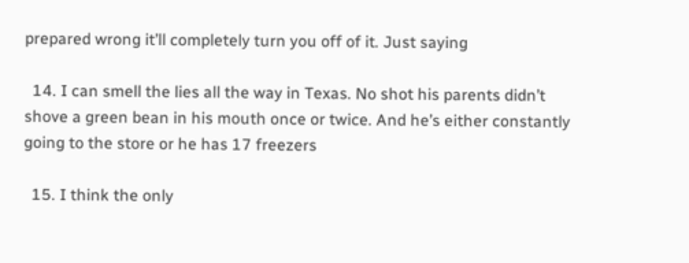prepared wrong it’ll completely turn you off of it. Just saying

  14. I can smell the lies all the way in Texas. No shot his parents didn’t shove a green bean in his mouth once or twice. And he’s either constantly going to the store or he has 17 freezers

  15. I think the only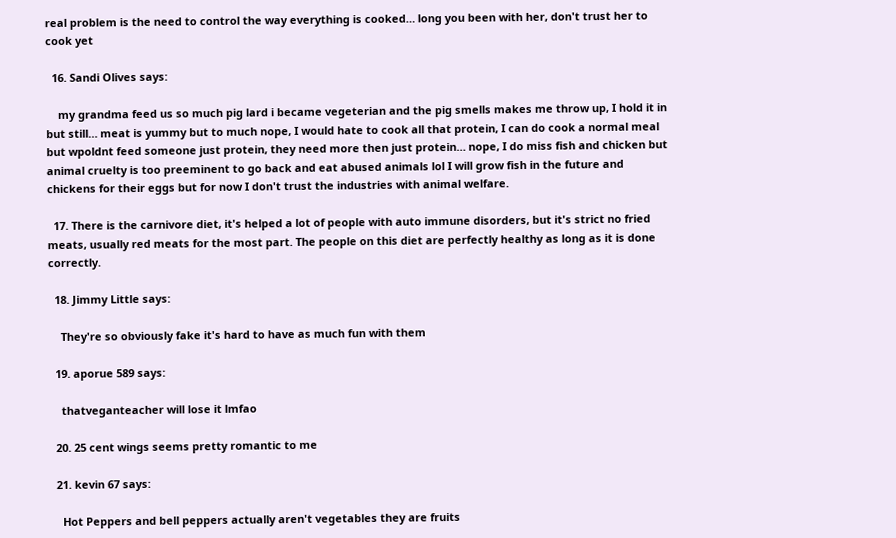real problem is the need to control the way everything is cooked… long you been with her, don't trust her to cook yet

  16. Sandi Olives says:

    my grandma feed us so much pig lard i became vegeterian and the pig smells makes me throw up, I hold it in but still… meat is yummy but to much nope, I would hate to cook all that protein, I can do cook a normal meal but wpoldnt feed someone just protein, they need more then just protein… nope, I do miss fish and chicken but animal cruelty is too preeminent to go back and eat abused animals lol I will grow fish in the future and chickens for their eggs but for now I don't trust the industries with animal welfare.

  17. There is the carnivore diet, it's helped a lot of people with auto immune disorders, but it's strict no fried meats, usually red meats for the most part. The people on this diet are perfectly healthy as long as it is done correctly.

  18. Jimmy Little says:

    They're so obviously fake it's hard to have as much fun with them

  19. aporue 589 says:

    thatveganteacher will lose it lmfao

  20. 25 cent wings seems pretty romantic to me

  21. kevin 67 says:

    Hot Peppers and bell peppers actually aren't vegetables they are fruits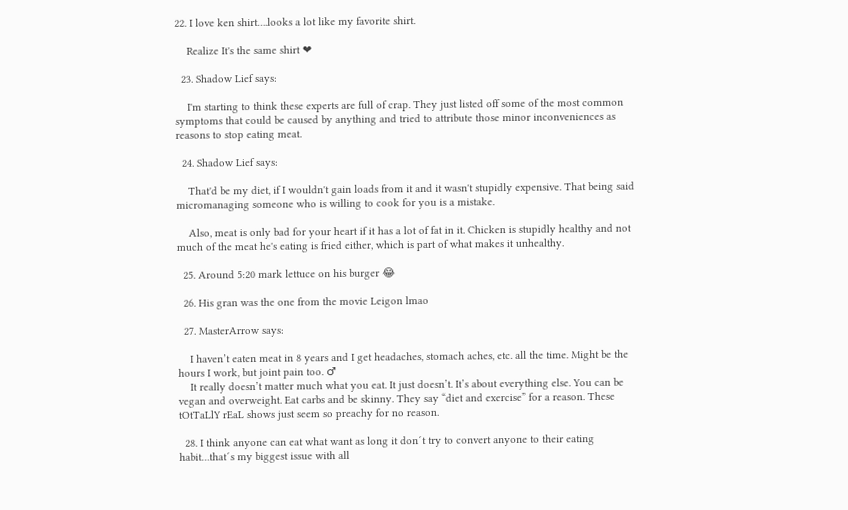22. I love ken shirt….looks a lot like my favorite shirt.

    Realize It's the same shirt ❤

  23. Shadow Lief says:

    I'm starting to think these experts are full of crap. They just listed off some of the most common symptoms that could be caused by anything and tried to attribute those minor inconveniences as reasons to stop eating meat.

  24. Shadow Lief says:

    That'd be my diet, if I wouldn't gain loads from it and it wasn't stupidly expensive. That being said micromanaging someone who is willing to cook for you is a mistake.

    Also, meat is only bad for your heart if it has a lot of fat in it. Chicken is stupidly healthy and not much of the meat he's eating is fried either, which is part of what makes it unhealthy.

  25. Around 5:20 mark lettuce on his burger 😂

  26. His gran was the one from the movie Leigon lmao

  27. MasterArrow says:

    I haven’t eaten meat in 8 years and I get headaches, stomach aches, etc. all the time. Might be the hours I work, but joint pain too. ♂
    It really doesn’t matter much what you eat. It just doesn’t. It’s about everything else. You can be vegan and overweight. Eat carbs and be skinny. They say “diet and exercise” for a reason. These tOtTaLlY rEaL shows just seem so preachy for no reason.

  28. I think anyone can eat what want as long it don´t try to convert anyone to their eating habit…that´s my biggest issue with all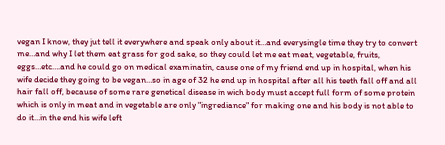vegan I know, they jut tell it everywhere and speak only about it…and everysingle time they try to convert me…and why I let them eat grass for god sake, so they could let me eat meat, vegetable, fruits, eggs…etc….and he could go on medical examinatin, cause one of my friend end up in hospital, when his wife decide they going to be vegan…so in age of 32 he end up in hospital after all his teeth fall off and all hair fall off, because of some rare genetical disease in wich body must accept full form of some protein which is only in meat and in vegetable are only "ingrediance" for making one and his body is not able to do it…in the end his wife left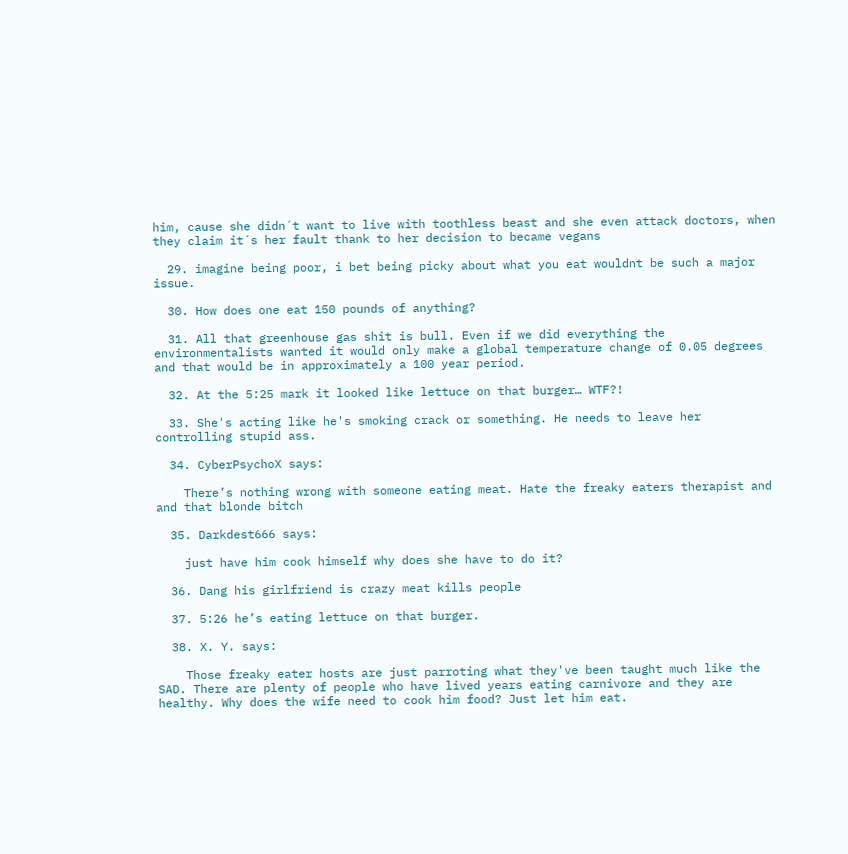him, cause she didn´t want to live with toothless beast and she even attack doctors, when they claim it´s her fault thank to her decision to became vegans

  29. imagine being poor, i bet being picky about what you eat wouldnt be such a major issue.

  30. How does one eat 150 pounds of anything?

  31. All that greenhouse gas shit is bull. Even if we did everything the environmentalists wanted it would only make a global temperature change of 0.05 degrees and that would be in approximately a 100 year period.

  32. At the 5:25 mark it looked like lettuce on that burger… WTF?!

  33. She's acting like he's smoking crack or something. He needs to leave her controlling stupid ass.

  34. CyberPsychoX says:

    There’s nothing wrong with someone eating meat. Hate the freaky eaters therapist and and that blonde bitch

  35. Darkdest666 says:

    just have him cook himself why does she have to do it?

  36. Dang his girlfriend is crazy meat kills people

  37. 5:26 he’s eating lettuce on that burger.

  38. X. Y. says:

    Those freaky eater hosts are just parroting what they've been taught much like the SAD. There are plenty of people who have lived years eating carnivore and they are healthy. Why does the wife need to cook him food? Just let him eat.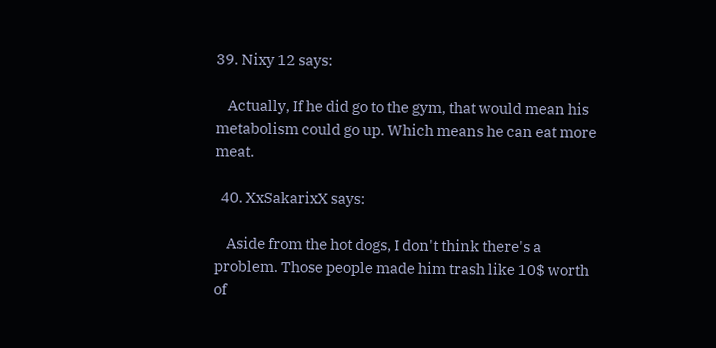39. Nixy 12 says:

    Actually, If he did go to the gym, that would mean his metabolism could go up. Which means he can eat more meat.

  40. XxSakarixX says:

    Aside from the hot dogs, I don't think there's a problem. Those people made him trash like 10$ worth of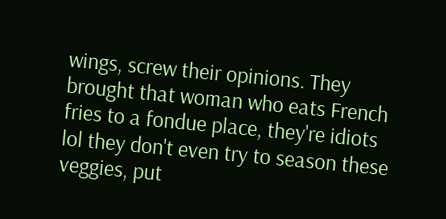wings, screw their opinions. They brought that woman who eats French fries to a fondue place, they're idiots lol they don't even try to season these veggies, put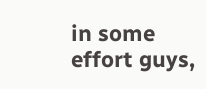in some effort guys,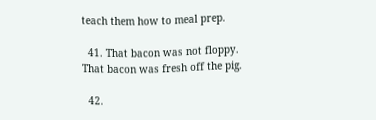teach them how to meal prep.

  41. That bacon was not floppy. That bacon was fresh off the pig.

  42.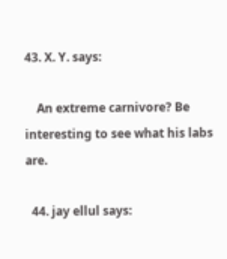43. X. Y. says:

    An extreme carnivore? Be interesting to see what his labs are.

  44. jay ellul says: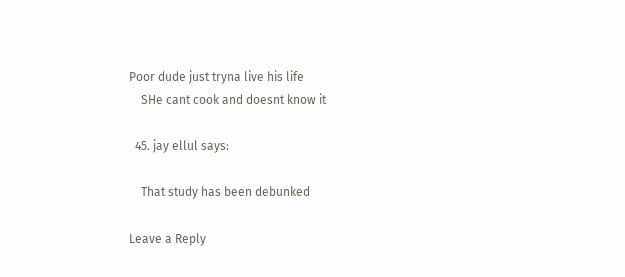Poor dude just tryna live his life
    SHe cant cook and doesnt know it

  45. jay ellul says:

    That study has been debunked

Leave a Reply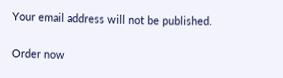Your email address will not be published.

Order now